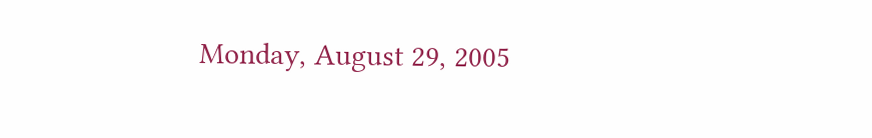Monday, August 29, 2005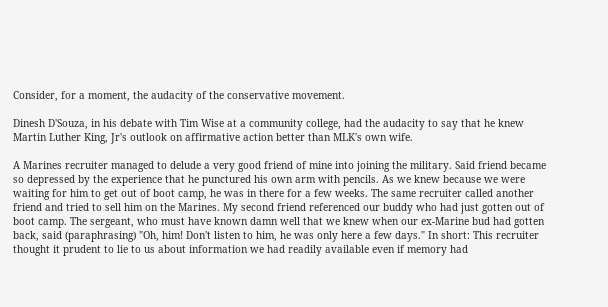Consider, for a moment, the audacity of the conservative movement.

Dinesh D'Souza, in his debate with Tim Wise at a community college, had the audacity to say that he knew Martin Luther King, Jr's outlook on affirmative action better than MLK's own wife.

A Marines recruiter managed to delude a very good friend of mine into joining the military. Said friend became so depressed by the experience that he punctured his own arm with pencils. As we knew because we were waiting for him to get out of boot camp, he was in there for a few weeks. The same recruiter called another friend and tried to sell him on the Marines. My second friend referenced our buddy who had just gotten out of boot camp. The sergeant, who must have known damn well that we knew when our ex-Marine bud had gotten back, said (paraphrasing) "Oh, him! Don't listen to him, he was only here a few days." In short: This recruiter thought it prudent to lie to us about information we had readily available even if memory had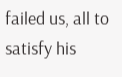failed us, all to satisfy his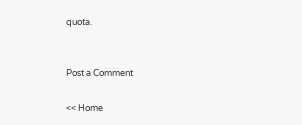quota.


Post a Comment

<< Home